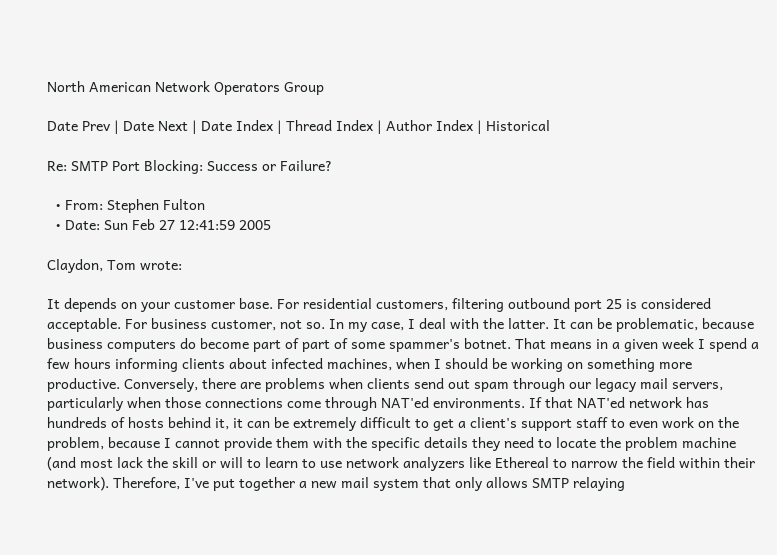North American Network Operators Group

Date Prev | Date Next | Date Index | Thread Index | Author Index | Historical

Re: SMTP Port Blocking: Success or Failure?

  • From: Stephen Fulton
  • Date: Sun Feb 27 12:41:59 2005

Claydon, Tom wrote:

It depends on your customer base. For residential customers, filtering outbound port 25 is considered acceptable. For business customer, not so. In my case, I deal with the latter. It can be problematic, because business computers do become part of part of some spammer's botnet. That means in a given week I spend a few hours informing clients about infected machines, when I should be working on something more productive. Conversely, there are problems when clients send out spam through our legacy mail servers, particularly when those connections come through NAT'ed environments. If that NAT'ed network has hundreds of hosts behind it, it can be extremely difficult to get a client's support staff to even work on the problem, because I cannot provide them with the specific details they need to locate the problem machine (and most lack the skill or will to learn to use network analyzers like Ethereal to narrow the field within their network). Therefore, I've put together a new mail system that only allows SMTP relaying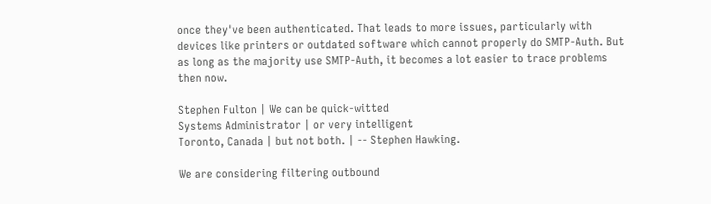once they've been authenticated. That leads to more issues, particularly with devices like printers or outdated software which cannot properly do SMTP-Auth. But as long as the majority use SMTP-Auth, it becomes a lot easier to trace problems then now.

Stephen Fulton | We can be quick-witted
Systems Administrator | or very intelligent
Toronto, Canada | but not both. | -- Stephen Hawking.

We are considering filtering outbound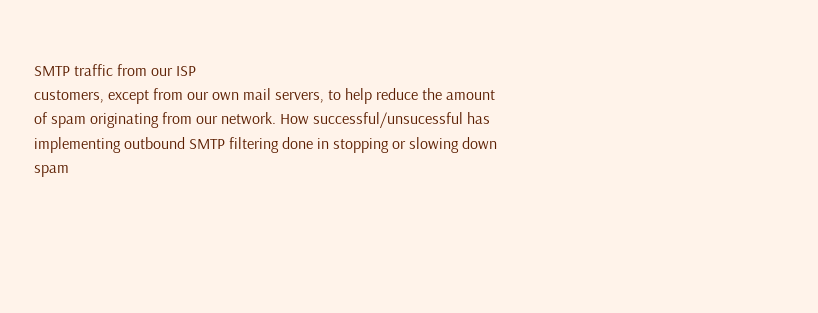SMTP traffic from our ISP
customers, except from our own mail servers, to help reduce the amount
of spam originating from our network. How successful/unsucessful has
implementing outbound SMTP filtering done in stopping or slowing down
spam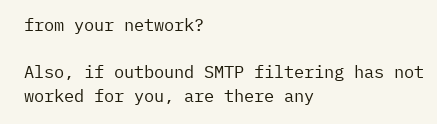from your network?

Also, if outbound SMTP filtering has not worked for you, are there any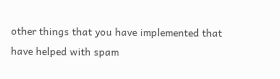other things that you have implemented that have helped with spam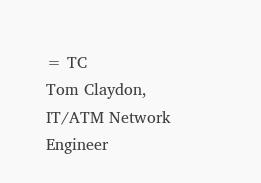= TC
Tom Claydon, IT/ATM Network Engineer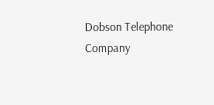Dobson Telephone Company